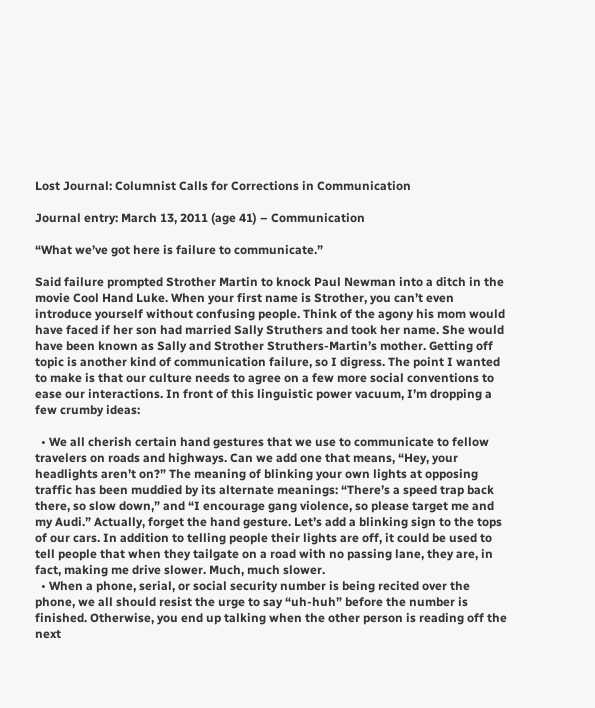Lost Journal: Columnist Calls for Corrections in Communication

Journal entry: March 13, 2011 (age 41) – Communication

“What we’ve got here is failure to communicate.”

Said failure prompted Strother Martin to knock Paul Newman into a ditch in the movie Cool Hand Luke. When your first name is Strother, you can’t even introduce yourself without confusing people. Think of the agony his mom would have faced if her son had married Sally Struthers and took her name. She would have been known as Sally and Strother Struthers-Martin’s mother. Getting off topic is another kind of communication failure, so I digress. The point I wanted to make is that our culture needs to agree on a few more social conventions to ease our interactions. In front of this linguistic power vacuum, I’m dropping a few crumby ideas:

  • We all cherish certain hand gestures that we use to communicate to fellow travelers on roads and highways. Can we add one that means, “Hey, your headlights aren’t on?” The meaning of blinking your own lights at opposing traffic has been muddied by its alternate meanings: “There’s a speed trap back there, so slow down,” and “I encourage gang violence, so please target me and my Audi.” Actually, forget the hand gesture. Let’s add a blinking sign to the tops of our cars. In addition to telling people their lights are off, it could be used to tell people that when they tailgate on a road with no passing lane, they are, in fact, making me drive slower. Much, much slower.
  • When a phone, serial, or social security number is being recited over the phone, we all should resist the urge to say “uh-huh” before the number is finished. Otherwise, you end up talking when the other person is reading off the next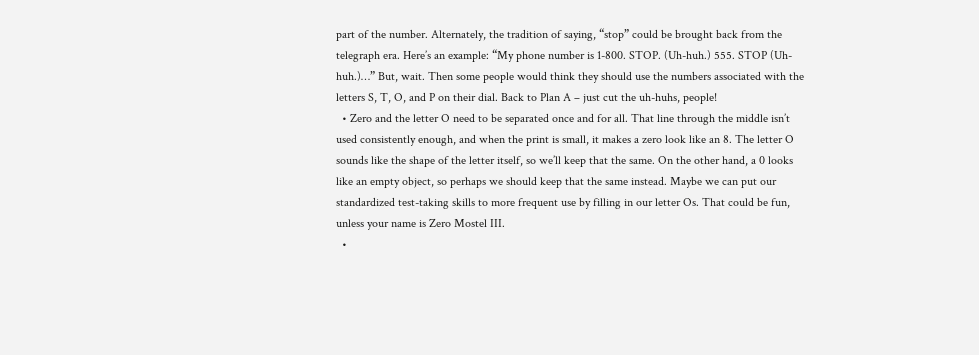part of the number. Alternately, the tradition of saying, “stop” could be brought back from the telegraph era. Here’s an example: “My phone number is 1-800. STOP. (Uh-huh.) 555. STOP (Uh-huh.)…” But, wait. Then some people would think they should use the numbers associated with the letters S, T, O, and P on their dial. Back to Plan A – just cut the uh-huhs, people!
  • Zero and the letter O need to be separated once and for all. That line through the middle isn’t used consistently enough, and when the print is small, it makes a zero look like an 8. The letter O sounds like the shape of the letter itself, so we’ll keep that the same. On the other hand, a 0 looks like an empty object, so perhaps we should keep that the same instead. Maybe we can put our standardized test-taking skills to more frequent use by filling in our letter Os. That could be fun, unless your name is Zero Mostel III.
  •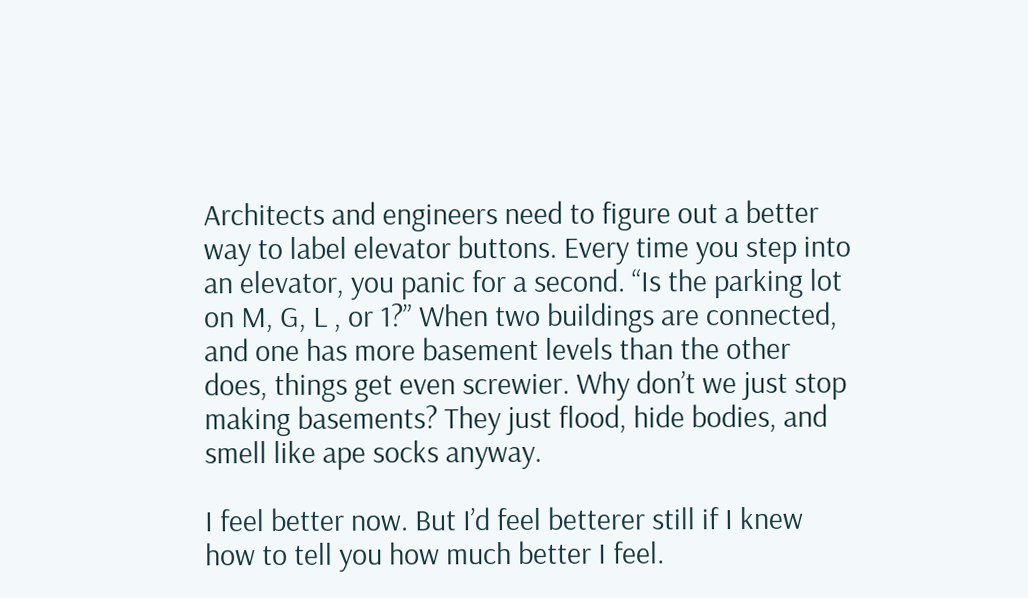Architects and engineers need to figure out a better way to label elevator buttons. Every time you step into an elevator, you panic for a second. “Is the parking lot on M, G, L , or 1?” When two buildings are connected, and one has more basement levels than the other does, things get even screwier. Why don’t we just stop making basements? They just flood, hide bodies, and smell like ape socks anyway.

I feel better now. But I’d feel betterer still if I knew how to tell you how much better I feel.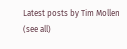Latest posts by Tim Mollen (see all)